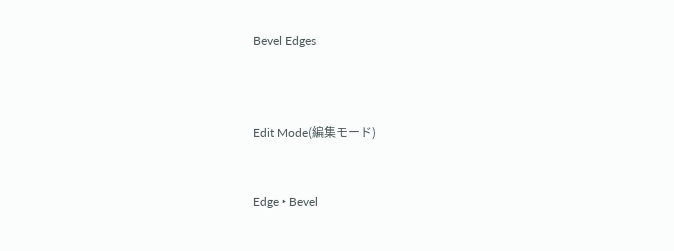Bevel Edges



Edit Mode(編集モード)


Edge ‣ Bevel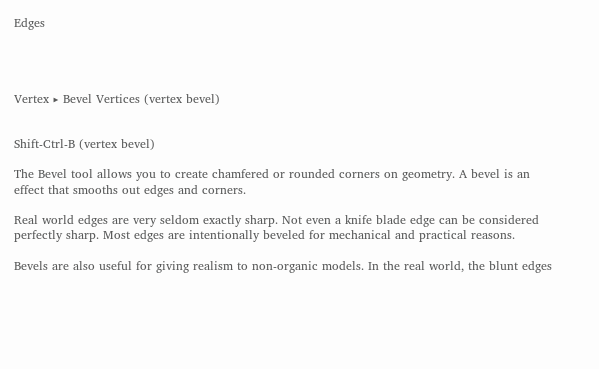Edges




Vertex ‣ Bevel Vertices (vertex bevel)


Shift-Ctrl-B (vertex bevel)

The Bevel tool allows you to create chamfered or rounded corners on geometry. A bevel is an effect that smooths out edges and corners.

Real world edges are very seldom exactly sharp. Not even a knife blade edge can be considered perfectly sharp. Most edges are intentionally beveled for mechanical and practical reasons.

Bevels are also useful for giving realism to non-organic models. In the real world, the blunt edges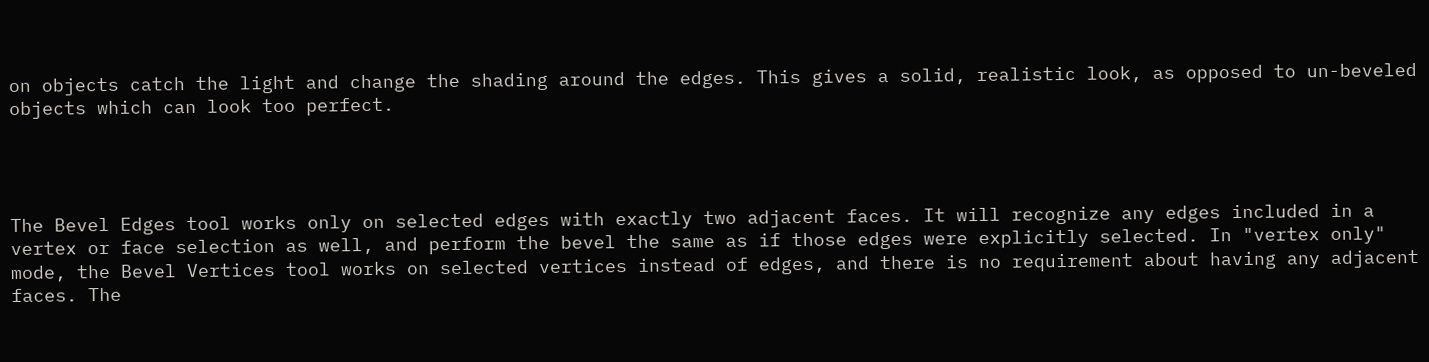on objects catch the light and change the shading around the edges. This gives a solid, realistic look, as opposed to un-beveled objects which can look too perfect.




The Bevel Edges tool works only on selected edges with exactly two adjacent faces. It will recognize any edges included in a vertex or face selection as well, and perform the bevel the same as if those edges were explicitly selected. In "vertex only" mode, the Bevel Vertices tool works on selected vertices instead of edges, and there is no requirement about having any adjacent faces. The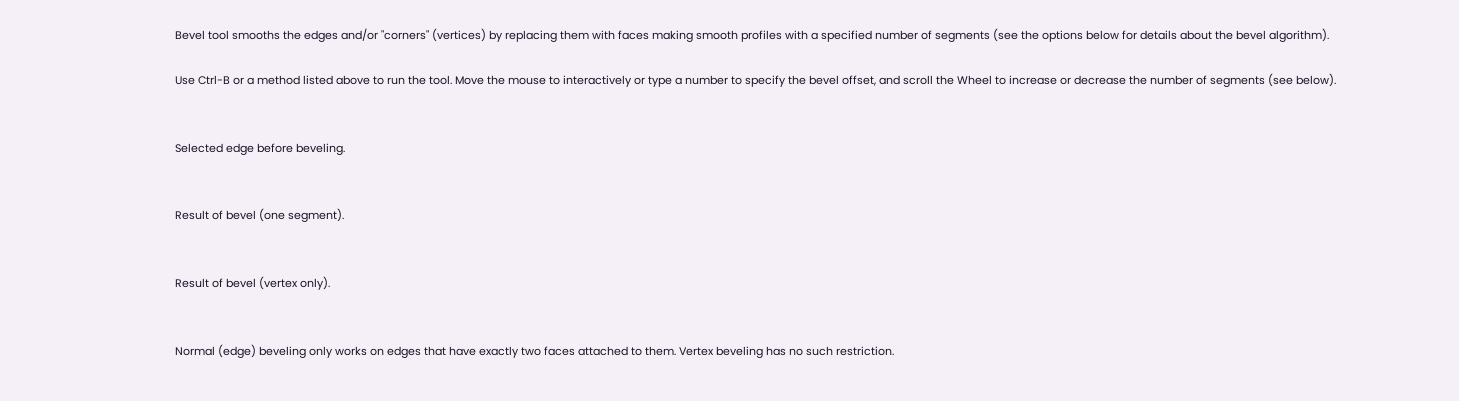Bevel tool smooths the edges and/or "corners" (vertices) by replacing them with faces making smooth profiles with a specified number of segments (see the options below for details about the bevel algorithm).

Use Ctrl-B or a method listed above to run the tool. Move the mouse to interactively or type a number to specify the bevel offset, and scroll the Wheel to increase or decrease the number of segments (see below).


Selected edge before beveling.


Result of bevel (one segment).


Result of bevel (vertex only).


Normal (edge) beveling only works on edges that have exactly two faces attached to them. Vertex beveling has no such restriction.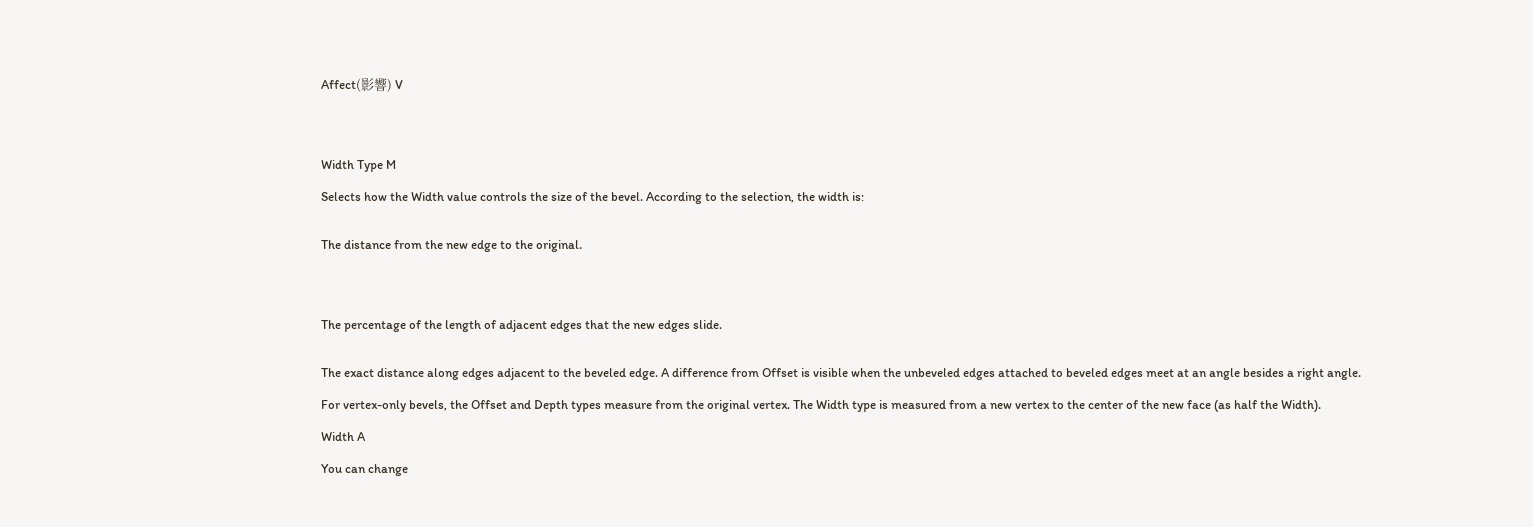Affect(影響) V




Width Type M

Selects how the Width value controls the size of the bevel. According to the selection, the width is:


The distance from the new edge to the original.




The percentage of the length of adjacent edges that the new edges slide.


The exact distance along edges adjacent to the beveled edge. A difference from Offset is visible when the unbeveled edges attached to beveled edges meet at an angle besides a right angle.

For vertex-only bevels, the Offset and Depth types measure from the original vertex. The Width type is measured from a new vertex to the center of the new face (as half the Width).

Width A

You can change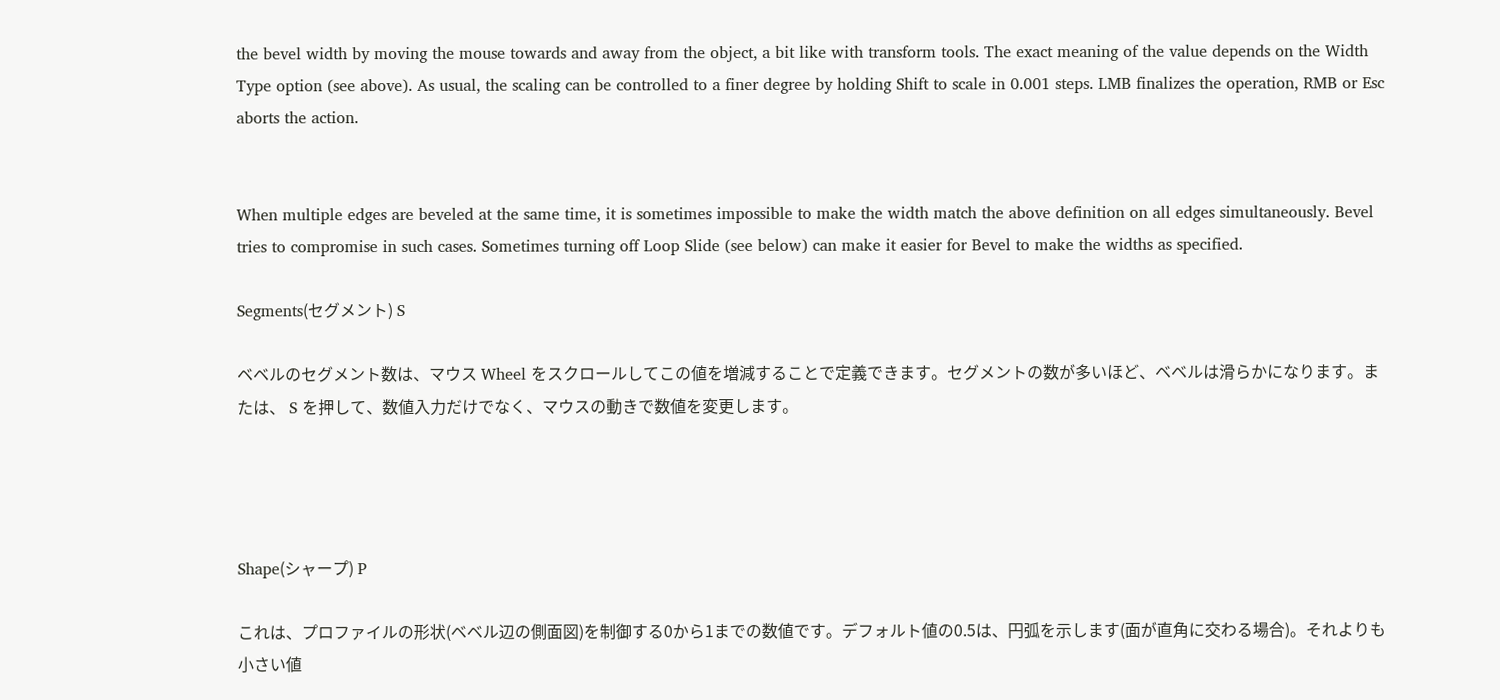the bevel width by moving the mouse towards and away from the object, a bit like with transform tools. The exact meaning of the value depends on the Width Type option (see above). As usual, the scaling can be controlled to a finer degree by holding Shift to scale in 0.001 steps. LMB finalizes the operation, RMB or Esc aborts the action.


When multiple edges are beveled at the same time, it is sometimes impossible to make the width match the above definition on all edges simultaneously. Bevel tries to compromise in such cases. Sometimes turning off Loop Slide (see below) can make it easier for Bevel to make the widths as specified.

Segments(セグメント) S

ベベルのセグメント数は、マウス Wheel をスクロールしてこの値を増減することで定義できます。セグメントの数が多いほど、ベベルは滑らかになります。または、 S を押して、数値入力だけでなく、マウスの動きで数値を変更します。




Shape(シャープ) P

これは、プロファイルの形状(ベベル辺の側面図)を制御する0から1までの数値です。デフォルト値の0.5は、円弧を示します(面が直角に交わる場合)。それよりも小さい値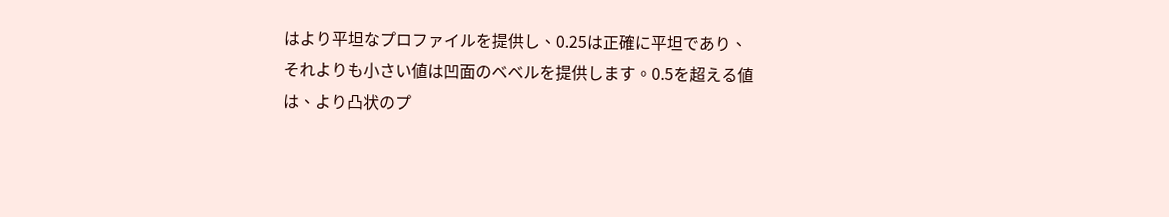はより平坦なプロファイルを提供し、0.25は正確に平坦であり、それよりも小さい値は凹面のベベルを提供します。0.5を超える値は、より凸状のプ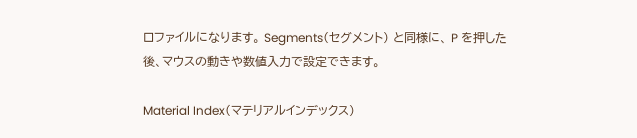ロファイルになります。 Segments(セグメント) と同様に、 P を押した後、マウスの動きや数値入力で設定できます。

Material Index(マテリアルインデックス)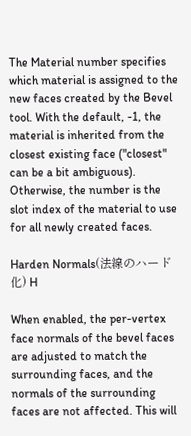The Material number specifies which material is assigned to the new faces created by the Bevel tool. With the default, -1, the material is inherited from the closest existing face ("closest" can be a bit ambiguous). Otherwise, the number is the slot index of the material to use for all newly created faces.

Harden Normals(法線のハード化) H

When enabled, the per-vertex face normals of the bevel faces are adjusted to match the surrounding faces, and the normals of the surrounding faces are not affected. This will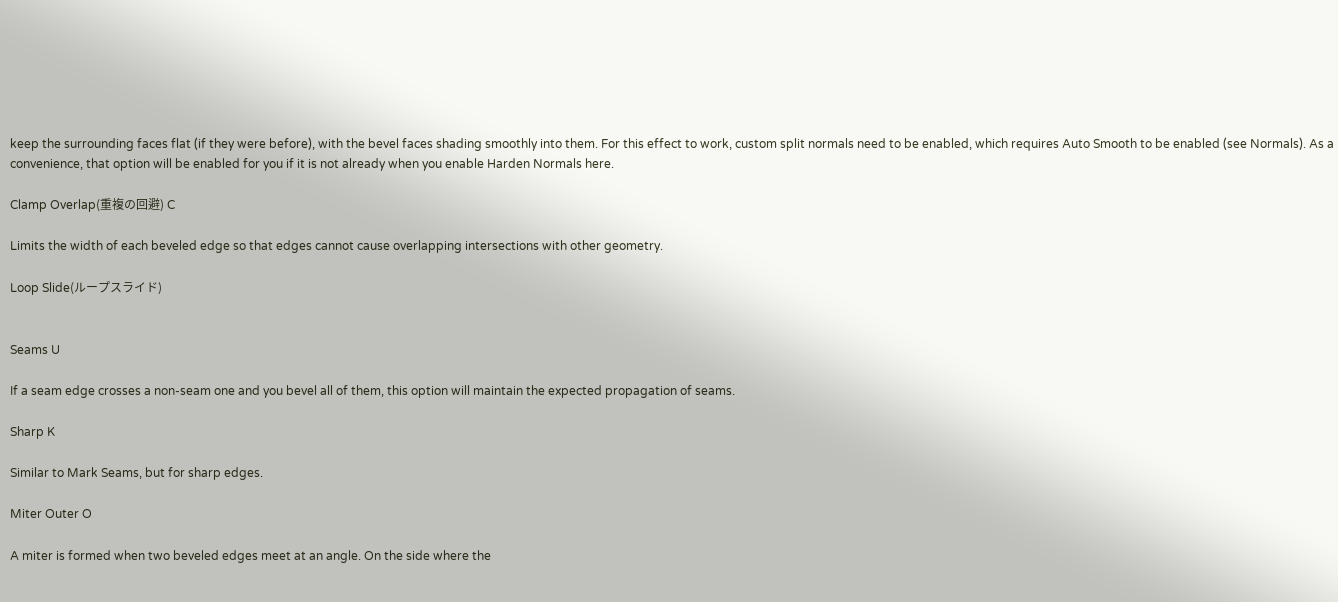keep the surrounding faces flat (if they were before), with the bevel faces shading smoothly into them. For this effect to work, custom split normals need to be enabled, which requires Auto Smooth to be enabled (see Normals). As a convenience, that option will be enabled for you if it is not already when you enable Harden Normals here.

Clamp Overlap(重複の回避) C

Limits the width of each beveled edge so that edges cannot cause overlapping intersections with other geometry.

Loop Slide(ループスライド)


Seams U

If a seam edge crosses a non-seam one and you bevel all of them, this option will maintain the expected propagation of seams.

Sharp K

Similar to Mark Seams, but for sharp edges.

Miter Outer O

A miter is formed when two beveled edges meet at an angle. On the side where the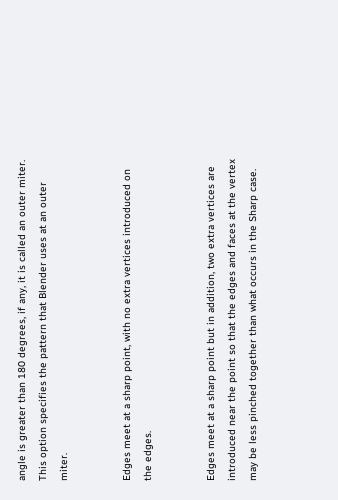angle is greater than 180 degrees, if any, it is called an outer miter. This option specifies the pattern that Blender uses at an outer miter.


Edges meet at a sharp point, with no extra vertices introduced on the edges.


Edges meet at a sharp point but in addition, two extra vertices are introduced near the point so that the edges and faces at the vertex may be less pinched together than what occurs in the Sharp case.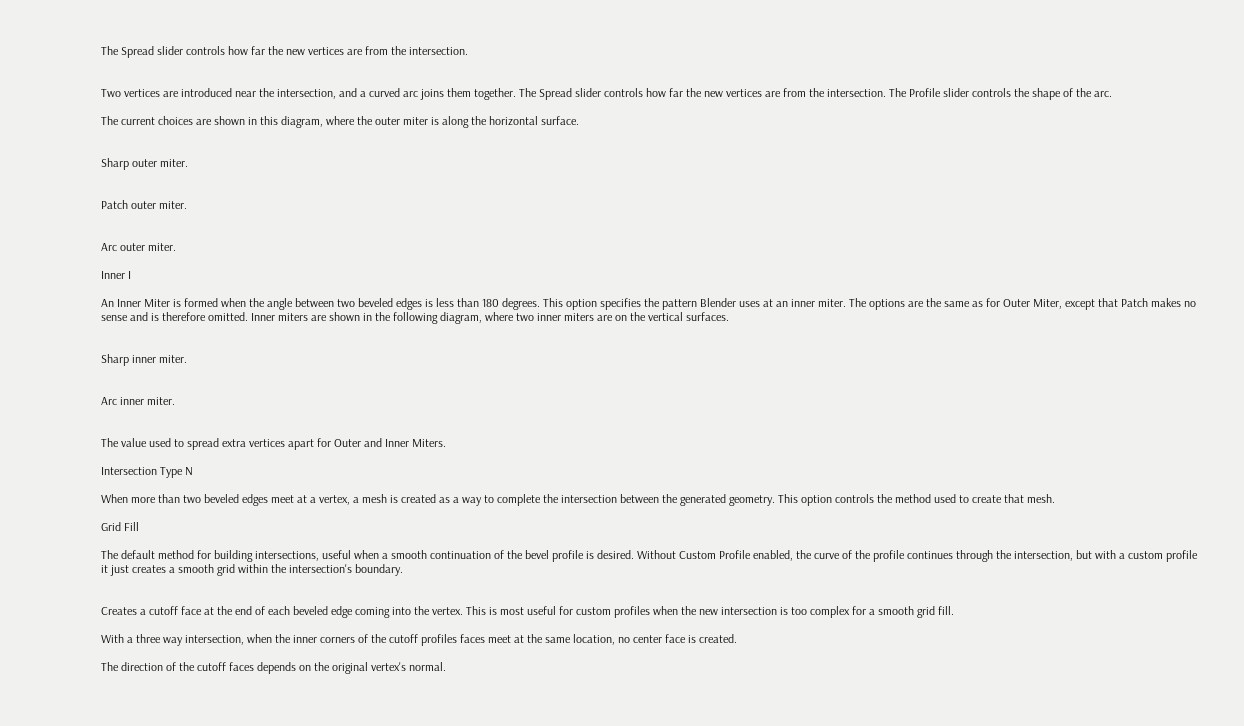The Spread slider controls how far the new vertices are from the intersection.


Two vertices are introduced near the intersection, and a curved arc joins them together. The Spread slider controls how far the new vertices are from the intersection. The Profile slider controls the shape of the arc.

The current choices are shown in this diagram, where the outer miter is along the horizontal surface.


Sharp outer miter.


Patch outer miter.


Arc outer miter.

Inner I

An Inner Miter is formed when the angle between two beveled edges is less than 180 degrees. This option specifies the pattern Blender uses at an inner miter. The options are the same as for Outer Miter, except that Patch makes no sense and is therefore omitted. Inner miters are shown in the following diagram, where two inner miters are on the vertical surfaces.


Sharp inner miter.


Arc inner miter.


The value used to spread extra vertices apart for Outer and Inner Miters.

Intersection Type N

When more than two beveled edges meet at a vertex, a mesh is created as a way to complete the intersection between the generated geometry. This option controls the method used to create that mesh.

Grid Fill

The default method for building intersections, useful when a smooth continuation of the bevel profile is desired. Without Custom Profile enabled, the curve of the profile continues through the intersection, but with a custom profile it just creates a smooth grid within the intersection's boundary.


Creates a cutoff face at the end of each beveled edge coming into the vertex. This is most useful for custom profiles when the new intersection is too complex for a smooth grid fill.

With a three way intersection, when the inner corners of the cutoff profiles faces meet at the same location, no center face is created.

The direction of the cutoff faces depends on the original vertex's normal.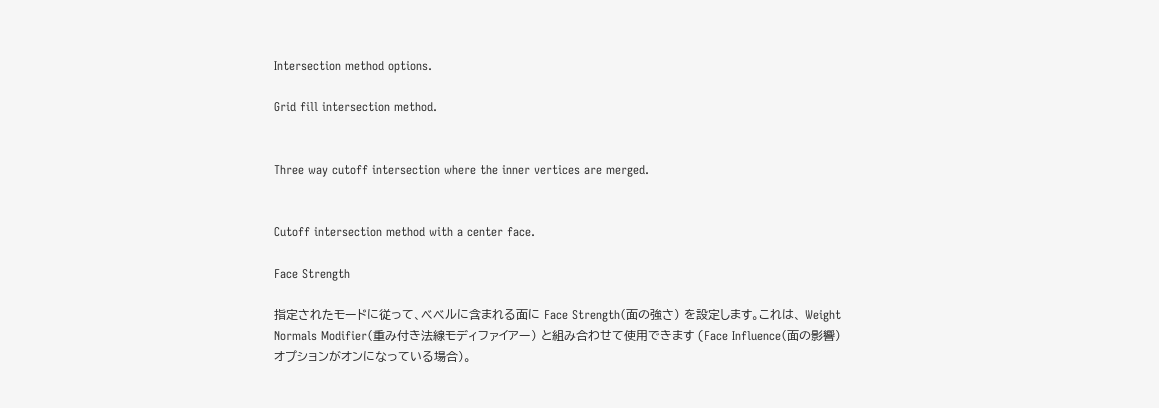Intersection method options.

Grid fill intersection method.


Three way cutoff intersection where the inner vertices are merged.


Cutoff intersection method with a center face.

Face Strength

指定されたモードに従って、ベベルに含まれる面に Face Strength(面の強さ) を設定します。これは、 Weight Normals Modifier(重み付き法線モディファイアー) と組み合わせて使用できます (Face Influence(面の影響) オプションがオンになっている場合)。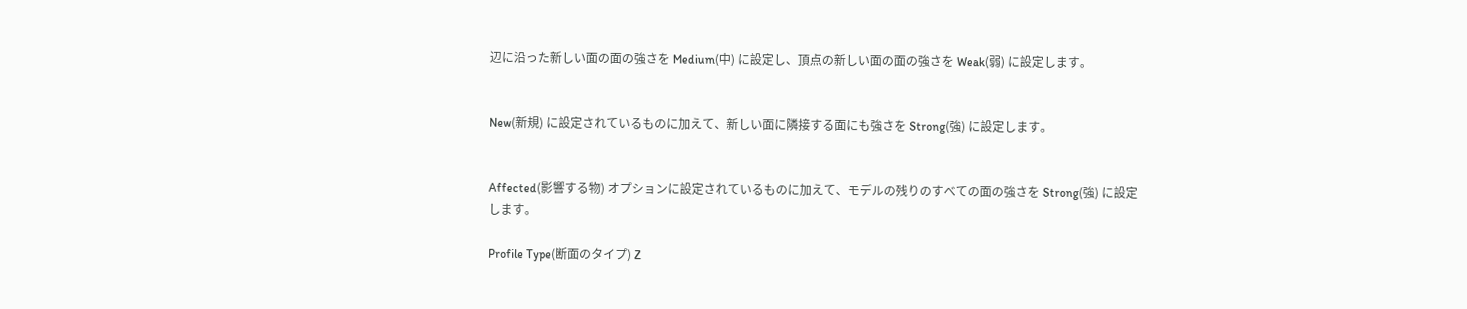辺に沿った新しい面の面の強さを Medium(中) に設定し、頂点の新しい面の面の強さを Weak(弱) に設定します。


New(新規) に設定されているものに加えて、新しい面に隣接する面にも強さを Strong(強) に設定します。


Affected(影響する物) オプションに設定されているものに加えて、モデルの残りのすべての面の強さを Strong(強) に設定します。

Profile Type(断面のタイプ) Z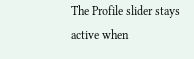The Profile slider stays active when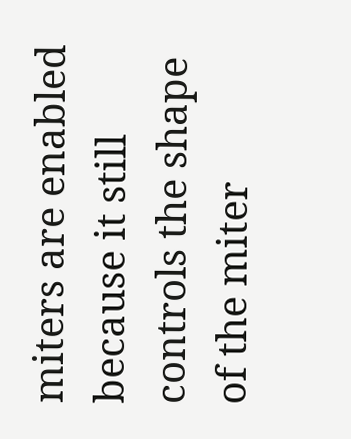miters are enabled because it still controls the shape of the miter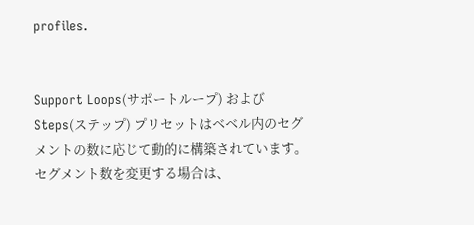profiles.


Support Loops(サポートループ) および Steps(ステップ) プリセットはベベル内のセグメントの数に応じて動的に構築されています。セグメント数を変更する場合は、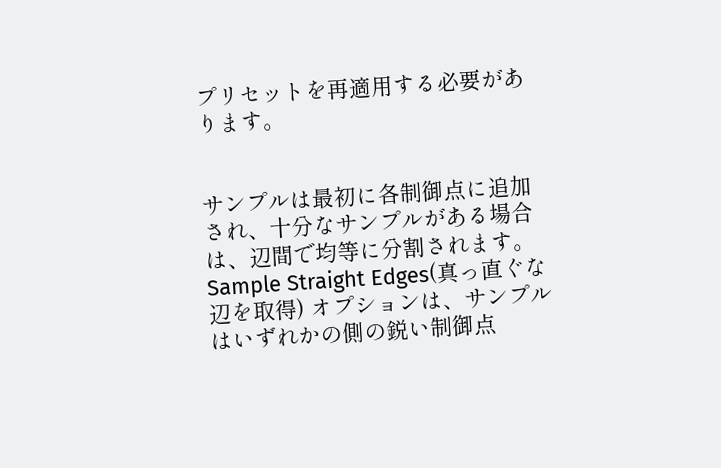プリセットを再適用する必要があります。


サンプルは最初に各制御点に追加され、十分なサンプルがある場合は、辺間で均等に分割されます。 Sample Straight Edges(真っ直ぐな辺を取得) オプションは、サンプルはいずれかの側の鋭い制御点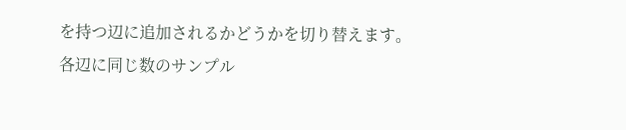を持つ辺に追加されるかどうかを切り替えます。各辺に同じ数のサンプル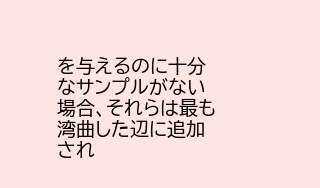を与えるのに十分なサンプルがない場合、それらは最も湾曲した辺に追加され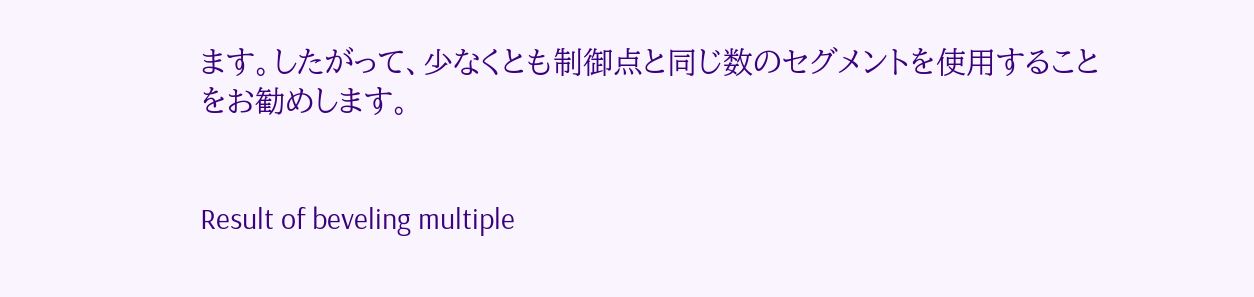ます。したがって、少なくとも制御点と同じ数のセグメントを使用することをお勧めします。


Result of beveling multiple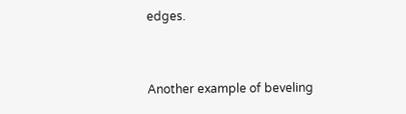edges.


Another example of beveling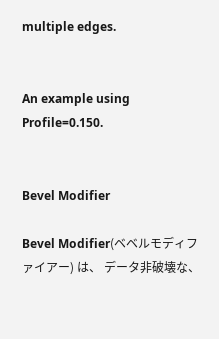multiple edges.


An example using Profile=0.150.


Bevel Modifier

Bevel Modifier(ベベルモディファイアー) は、 データ非破壊な、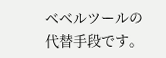ベベルツールの代替手段です。